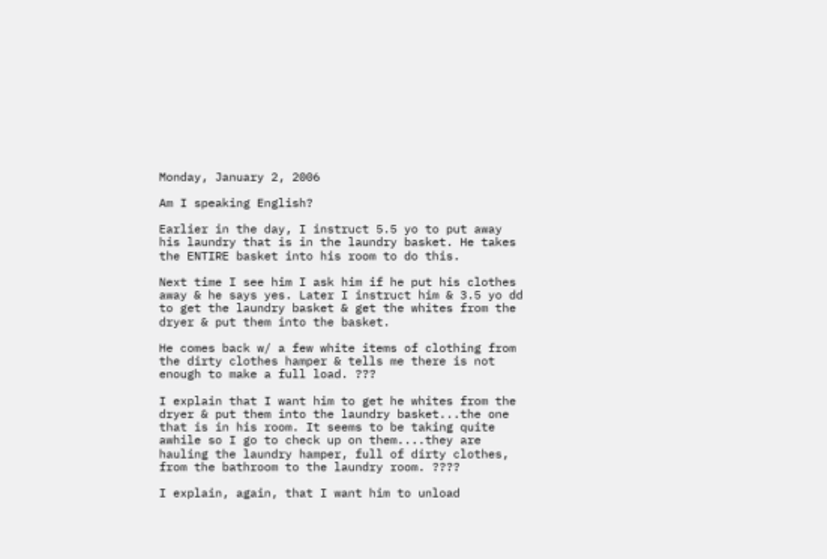Monday, January 2, 2006

Am I speaking English?

Earlier in the day, I instruct 5.5 yo to put away his laundry that is in the laundry basket. He takes the ENTIRE basket into his room to do this.

Next time I see him I ask him if he put his clothes away & he says yes. Later I instruct him & 3.5 yo dd to get the laundry basket & get the whites from the dryer & put them into the basket.

He comes back w/ a few white items of clothing from the dirty clothes hamper & tells me there is not enough to make a full load. ???

I explain that I want him to get he whites from the dryer & put them into the laundry basket...the one that is in his room. It seems to be taking quite awhile so I go to check up on them....they are hauling the laundry hamper, full of dirty clothes, from the bathroom to the laundry room. ????

I explain, again, that I want him to unload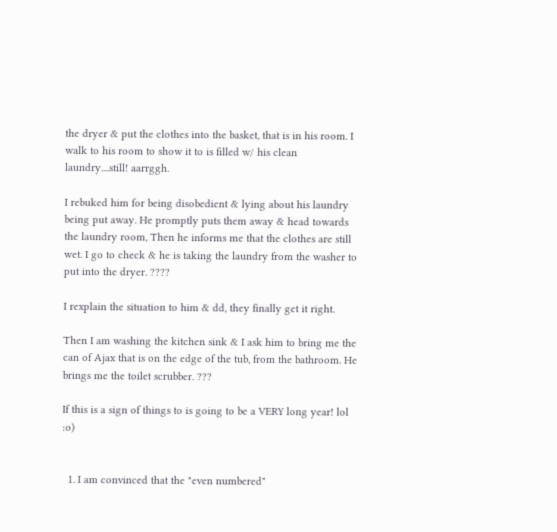the dryer & put the clothes into the basket, that is in his room. I walk to his room to show it to is filled w/ his clean laundry....still! aarrggh.

I rebuked him for being disobedient & lying about his laundry being put away. He promptly puts them away & head towards the laundry room, Then he informs me that the clothes are still wet. I go to check & he is taking the laundry from the washer to put into the dryer. ????

I rexplain the situation to him & dd, they finally get it right.

Then I am washing the kitchen sink & I ask him to bring me the can of Ajax that is on the edge of the tub, from the bathroom. He brings me the toilet scrubber. ???

If this is a sign of things to is going to be a VERY long year! lol :o)


  1. I am convinced that the "even numbered"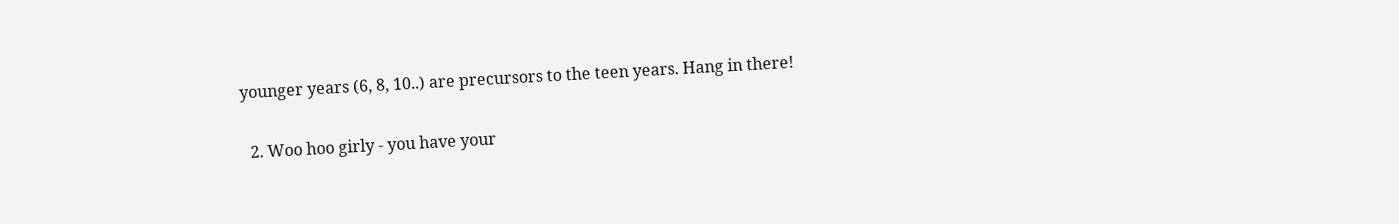younger years (6, 8, 10..) are precursors to the teen years. Hang in there!

  2. Woo hoo girly - you have your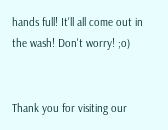hands full! It'll all come out in the wash! Don't worry! ;o)


Thank you for visiting our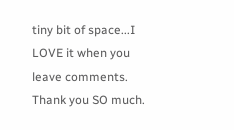tiny bit of space...I LOVE it when you leave comments. Thank you SO much.